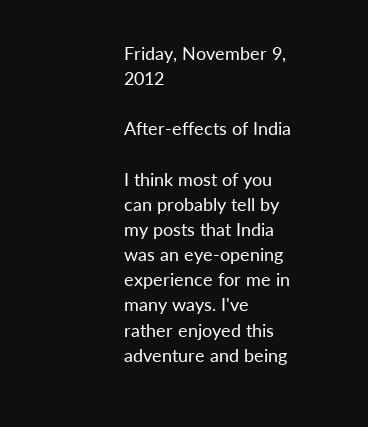Friday, November 9, 2012

After-effects of India

I think most of you can probably tell by my posts that India was an eye-opening experience for me in many ways. I've rather enjoyed this adventure and being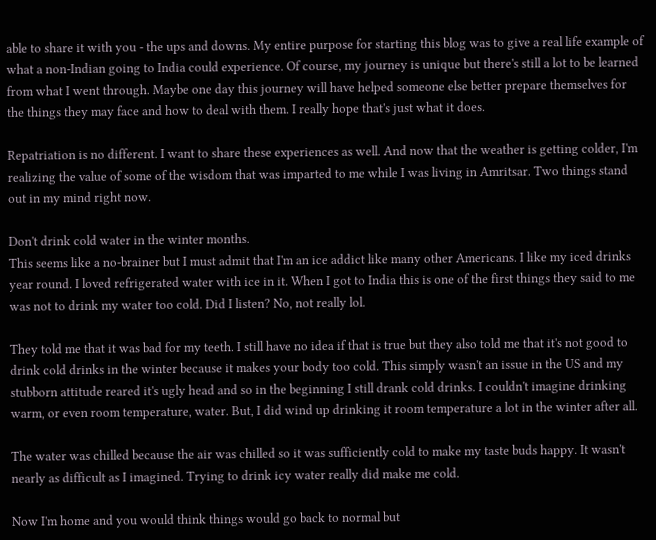able to share it with you - the ups and downs. My entire purpose for starting this blog was to give a real life example of what a non-Indian going to India could experience. Of course, my journey is unique but there's still a lot to be learned from what I went through. Maybe one day this journey will have helped someone else better prepare themselves for the things they may face and how to deal with them. I really hope that's just what it does.

Repatriation is no different. I want to share these experiences as well. And now that the weather is getting colder, I'm realizing the value of some of the wisdom that was imparted to me while I was living in Amritsar. Two things stand out in my mind right now.

Don't drink cold water in the winter months.
This seems like a no-brainer but I must admit that I'm an ice addict like many other Americans. I like my iced drinks year round. I loved refrigerated water with ice in it. When I got to India this is one of the first things they said to me was not to drink my water too cold. Did I listen? No, not really lol.

They told me that it was bad for my teeth. I still have no idea if that is true but they also told me that it's not good to drink cold drinks in the winter because it makes your body too cold. This simply wasn't an issue in the US and my stubborn attitude reared it's ugly head and so in the beginning I still drank cold drinks. I couldn't imagine drinking warm, or even room temperature, water. But, I did wind up drinking it room temperature a lot in the winter after all.

The water was chilled because the air was chilled so it was sufficiently cold to make my taste buds happy. It wasn't nearly as difficult as I imagined. Trying to drink icy water really did make me cold.

Now I'm home and you would think things would go back to normal but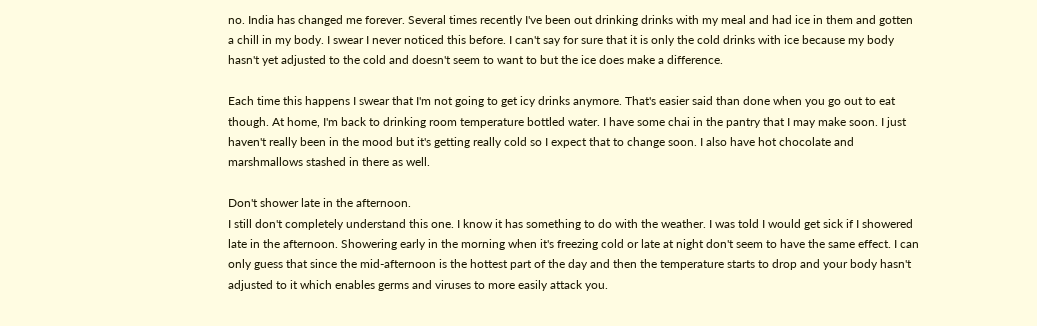no. India has changed me forever. Several times recently I've been out drinking drinks with my meal and had ice in them and gotten a chill in my body. I swear I never noticed this before. I can't say for sure that it is only the cold drinks with ice because my body hasn't yet adjusted to the cold and doesn't seem to want to but the ice does make a difference.

Each time this happens I swear that I'm not going to get icy drinks anymore. That's easier said than done when you go out to eat though. At home, I'm back to drinking room temperature bottled water. I have some chai in the pantry that I may make soon. I just haven't really been in the mood but it's getting really cold so I expect that to change soon. I also have hot chocolate and marshmallows stashed in there as well.

Don't shower late in the afternoon.
I still don't completely understand this one. I know it has something to do with the weather. I was told I would get sick if I showered late in the afternoon. Showering early in the morning when it's freezing cold or late at night don't seem to have the same effect. I can only guess that since the mid-afternoon is the hottest part of the day and then the temperature starts to drop and your body hasn't adjusted to it which enables germs and viruses to more easily attack you.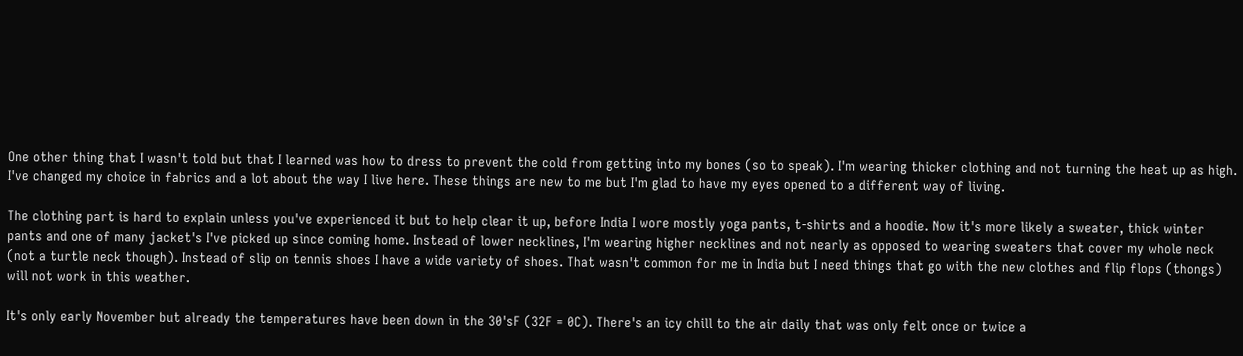One other thing that I wasn't told but that I learned was how to dress to prevent the cold from getting into my bones (so to speak). I'm wearing thicker clothing and not turning the heat up as high. I've changed my choice in fabrics and a lot about the way I live here. These things are new to me but I'm glad to have my eyes opened to a different way of living.

The clothing part is hard to explain unless you've experienced it but to help clear it up, before India I wore mostly yoga pants, t-shirts and a hoodie. Now it's more likely a sweater, thick winter pants and one of many jacket's I've picked up since coming home. Instead of lower necklines, I'm wearing higher necklines and not nearly as opposed to wearing sweaters that cover my whole neck (not a turtle neck though). Instead of slip on tennis shoes I have a wide variety of shoes. That wasn't common for me in India but I need things that go with the new clothes and flip flops (thongs) will not work in this weather.

It's only early November but already the temperatures have been down in the 30'sF (32F = 0C). There's an icy chill to the air daily that was only felt once or twice a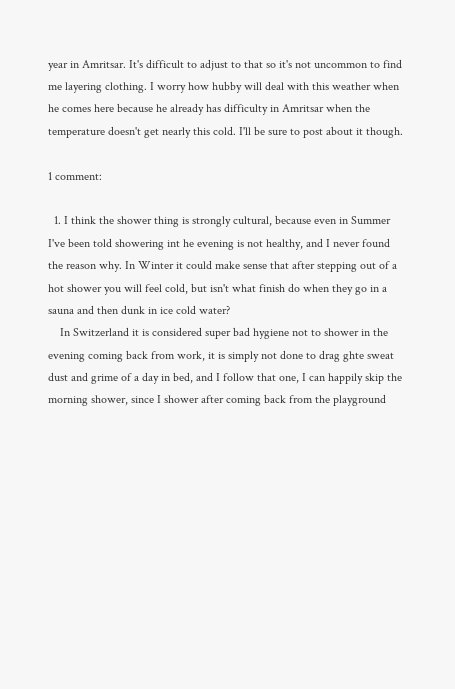year in Amritsar. It's difficult to adjust to that so it's not uncommon to find me layering clothing. I worry how hubby will deal with this weather when he comes here because he already has difficulty in Amritsar when the temperature doesn't get nearly this cold. I'll be sure to post about it though.

1 comment:

  1. I think the shower thing is strongly cultural, because even in Summer I've been told showering int he evening is not healthy, and I never found the reason why. In Winter it could make sense that after stepping out of a hot shower you will feel cold, but isn't what finish do when they go in a sauna and then dunk in ice cold water?
    In Switzerland it is considered super bad hygiene not to shower in the evening coming back from work, it is simply not done to drag ghte sweat dust and grime of a day in bed, and I follow that one, I can happily skip the morning shower, since I shower after coming back from the playground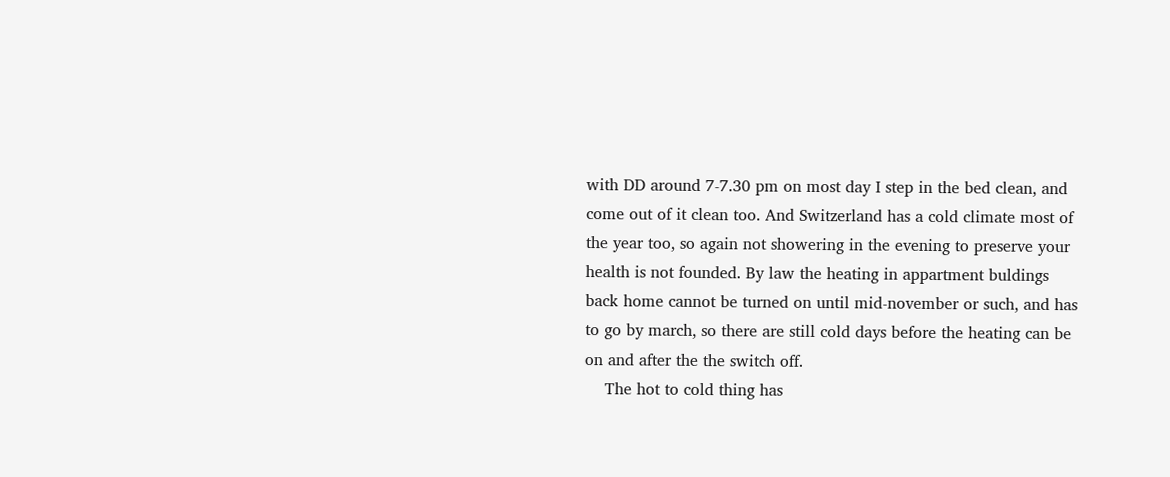with DD around 7-7.30 pm on most day I step in the bed clean, and come out of it clean too. And Switzerland has a cold climate most of the year too, so again not showering in the evening to preserve your health is not founded. By law the heating in appartment buldings back home cannot be turned on until mid-november or such, and has to go by march, so there are still cold days before the heating can be on and after the the switch off.
    The hot to cold thing has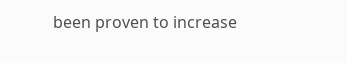been proven to increase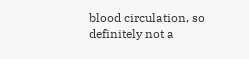blood circulation, so definitely not a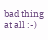bad thing at all :-)